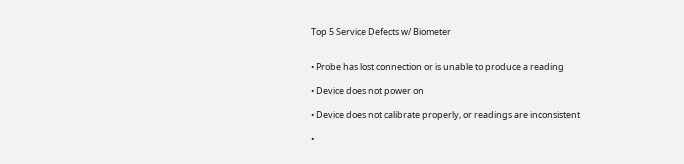Top 5 Service Defects w/ Biometer


• Probe has lost connection or is unable to produce a reading

• Device does not power on

• Device does not calibrate properly, or readings are inconsistent

•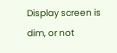Display screen is dim, or not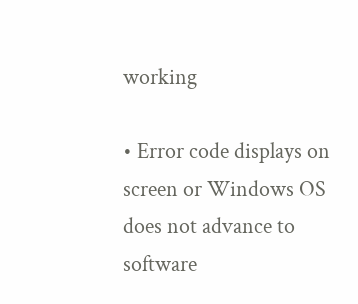working

• Error code displays on screen or Windows OS does not advance to software